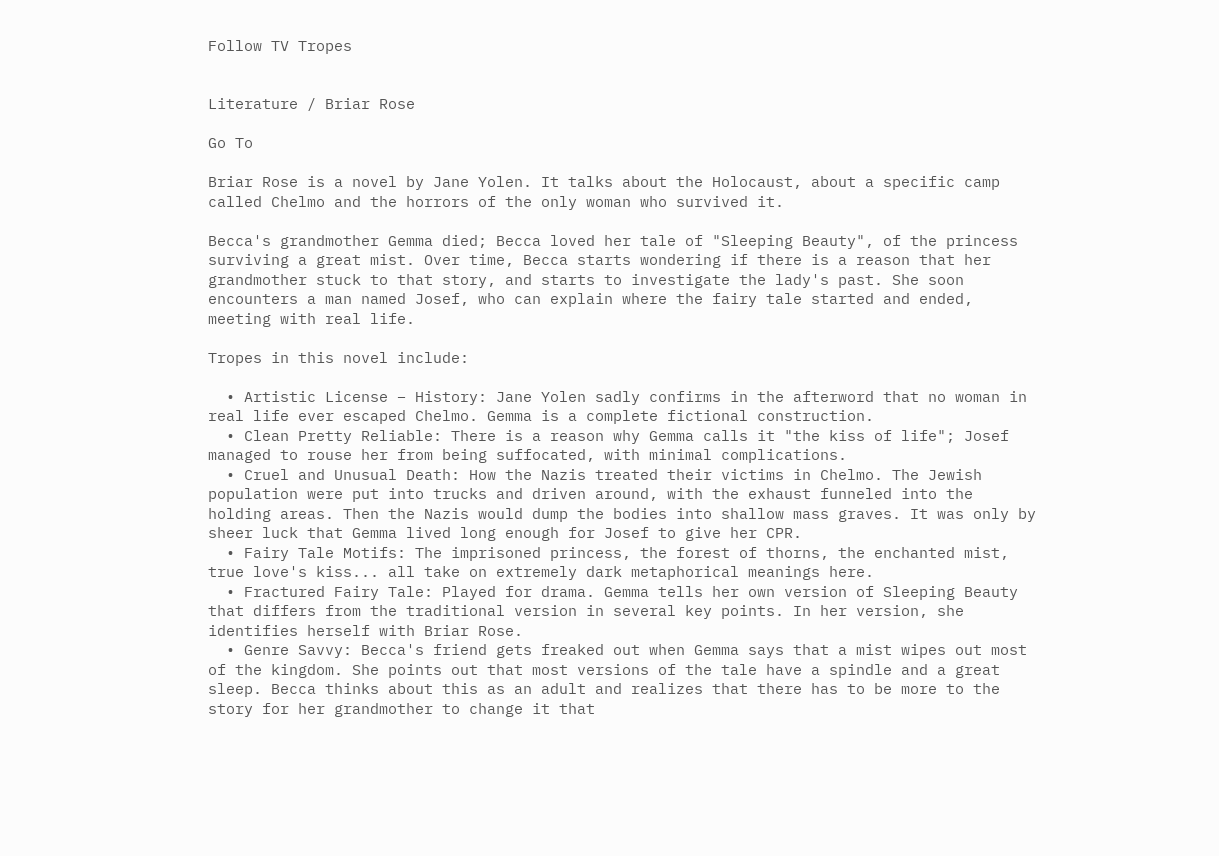Follow TV Tropes


Literature / Briar Rose

Go To

Briar Rose is a novel by Jane Yolen. It talks about the Holocaust, about a specific camp called Chelmo and the horrors of the only woman who survived it.

Becca's grandmother Gemma died; Becca loved her tale of "Sleeping Beauty", of the princess surviving a great mist. Over time, Becca starts wondering if there is a reason that her grandmother stuck to that story, and starts to investigate the lady's past. She soon encounters a man named Josef, who can explain where the fairy tale started and ended, meeting with real life.

Tropes in this novel include:

  • Artistic License – History: Jane Yolen sadly confirms in the afterword that no woman in real life ever escaped Chelmo. Gemma is a complete fictional construction.
  • Clean Pretty Reliable: There is a reason why Gemma calls it "the kiss of life"; Josef managed to rouse her from being suffocated, with minimal complications.
  • Cruel and Unusual Death: How the Nazis treated their victims in Chelmo. The Jewish population were put into trucks and driven around, with the exhaust funneled into the holding areas. Then the Nazis would dump the bodies into shallow mass graves. It was only by sheer luck that Gemma lived long enough for Josef to give her CPR.
  • Fairy Tale Motifs: The imprisoned princess, the forest of thorns, the enchanted mist, true love's kiss... all take on extremely dark metaphorical meanings here.
  • Fractured Fairy Tale: Played for drama. Gemma tells her own version of Sleeping Beauty that differs from the traditional version in several key points. In her version, she identifies herself with Briar Rose.
  • Genre Savvy: Becca's friend gets freaked out when Gemma says that a mist wipes out most of the kingdom. She points out that most versions of the tale have a spindle and a great sleep. Becca thinks about this as an adult and realizes that there has to be more to the story for her grandmother to change it that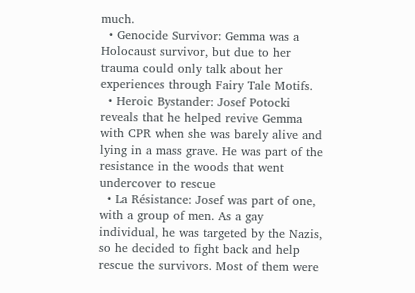much.
  • Genocide Survivor: Gemma was a Holocaust survivor, but due to her trauma could only talk about her experiences through Fairy Tale Motifs.
  • Heroic Bystander: Josef Potocki reveals that he helped revive Gemma with CPR when she was barely alive and lying in a mass grave. He was part of the resistance in the woods that went undercover to rescue
  • La Résistance: Josef was part of one, with a group of men. As a gay individual, he was targeted by the Nazis, so he decided to fight back and help rescue the survivors. Most of them were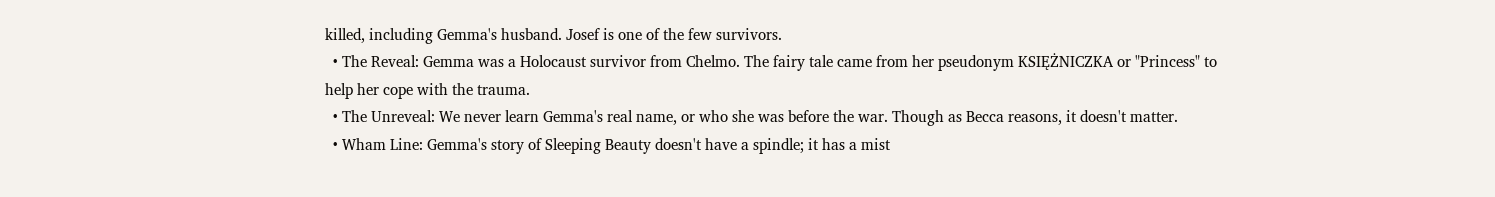killed, including Gemma's husband. Josef is one of the few survivors.
  • The Reveal: Gemma was a Holocaust survivor from Chelmo. The fairy tale came from her pseudonym KSIĘŻNICZKA or "Princess" to help her cope with the trauma.
  • The Unreveal: We never learn Gemma's real name, or who she was before the war. Though as Becca reasons, it doesn't matter.
  • Wham Line: Gemma's story of Sleeping Beauty doesn't have a spindle; it has a mist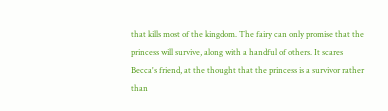that kills most of the kingdom. The fairy can only promise that the princess will survive, along with a handful of others. It scares Becca's friend, at the thought that the princess is a survivor rather than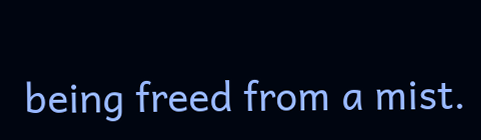being freed from a mist.